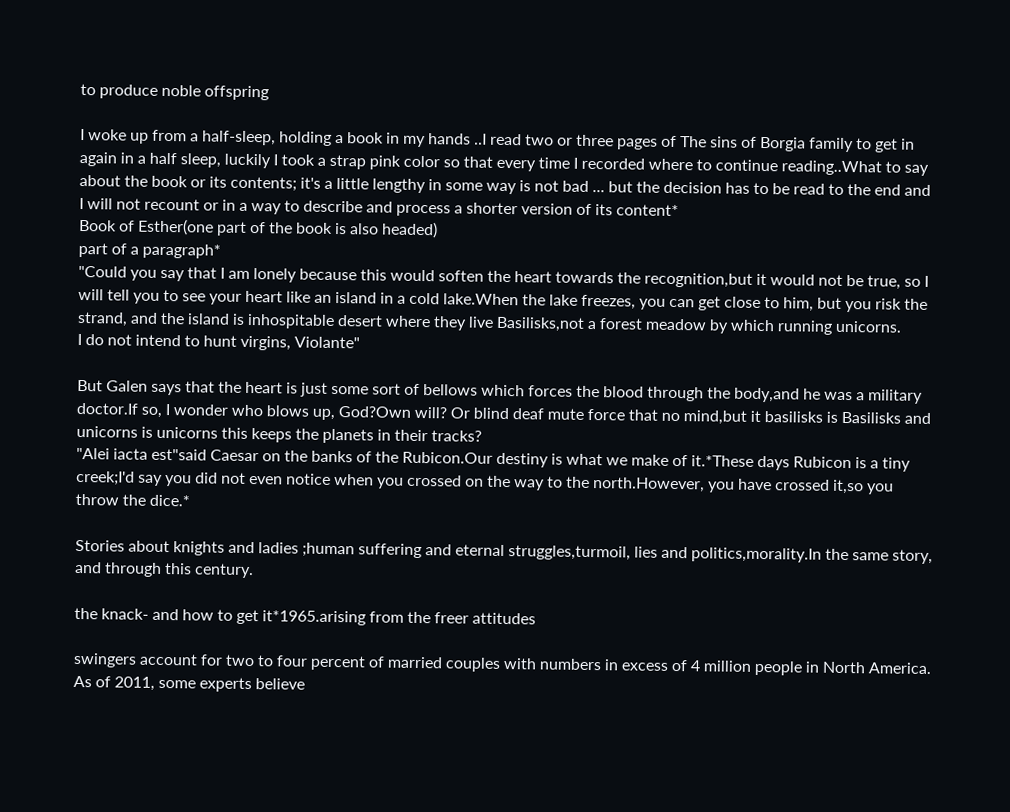to produce noble offspring

I woke up from a half-sleep, holding a book in my hands ..I read two or three pages of The sins of Borgia family to get in again in a half sleep, luckily I took a strap pink color so that every time I recorded where to continue reading..What to say about the book or its contents; it's a little lengthy in some way is not bad ... but the decision has to be read to the end and I will not recount or in a way to describe and process a shorter version of its content*
Book of Esther(one part of the book is also headed)
part of a paragraph*
"Could you say that I am lonely because this would soften the heart towards the recognition,but it would not be true, so I will tell you to see your heart like an island in a cold lake.When the lake freezes, you can get close to him, but you risk the strand, and the island is inhospitable desert where they live Basilisks,not a forest meadow by which running unicorns.
I do not intend to hunt virgins, Violante"

But Galen says that the heart is just some sort of bellows which forces the blood through the body,and he was a military doctor.If so, I wonder who blows up, God?Own will? Or blind deaf mute force that no mind,but it basilisks is Basilisks and unicorns is unicorns this keeps the planets in their tracks?
"Alei iacta est"said Caesar on the banks of the Rubicon.Our destiny is what we make of it.*These days Rubicon is a tiny creek;I'd say you did not even notice when you crossed on the way to the north.However, you have crossed it,so you  throw the dice.*

Stories about knights and ladies ;human suffering and eternal struggles,turmoil, lies and politics,morality.In the same story, and through this century.

the knack- and how to get it*1965.arising from the freer attitudes

swingers account for two to four percent of married couples with numbers in excess of 4 million people in North America. As of 2011, some experts believe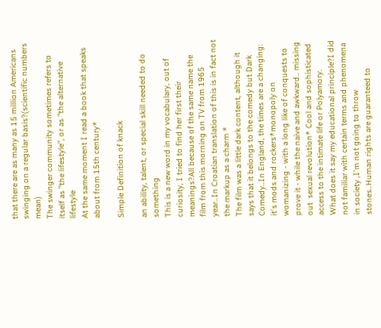that there are as many as 15 million Americans swinging on a regular basis?(scientific numbers mean)
The swinger community sometimes refers to itself as "the lifestyle", or as "the alternative lifestyle
At the same moment I read a book that speaks about from 15th century*

Simple Definition of knack

an ability, talent, or special skill needed to do something
This is a new word in my vocabulary, out of curiosity, I tried to find her first their meanings?All because of the same name the film from this morning on TV from 1965 year..In Croatian translation of this is in fact not the markup as a charm *
The film was a little dark content, although it says that it belongs to the comedy but Dark Comedy..In England, the times are a changing: it's mods and rockers*monopoly on womanizing - with a long like of conquests to prove it - while the naive and awkward.. missing out  sexual revolution* Cool and sophisticated  access to the intimate life or Polyamory.
What does it say my educational principle?I did not familiar with certain terms and phenomena in society ,I'm not going to throw stones..Human rights are guaranteed to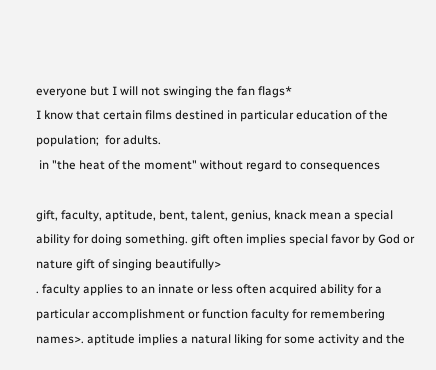everyone but I will not swinging the fan flags*
I know that certain films destined in particular education of the population;  for adults.
 in "the heat of the moment" without regard to consequences

gift, faculty, aptitude, bent, talent, genius, knack mean a special ability for doing something. gift often implies special favor by God or nature gift of singing beautifully>
. faculty applies to an innate or less often acquired ability for a particular accomplishment or function faculty for remembering names>. aptitude implies a natural liking for some activity and the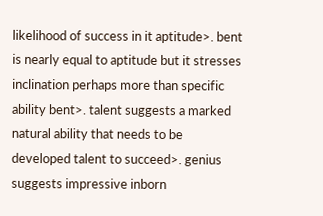likelihood of success in it aptitude>. bent is nearly equal to aptitude but it stresses inclination perhaps more than specific ability bent>. talent suggests a marked natural ability that needs to be developed talent to succeed>. genius suggests impressive inborn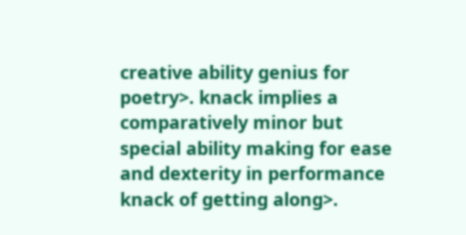creative ability genius for poetry>. knack implies a comparatively minor but special ability making for ease and dexterity in performance knack of getting along>.